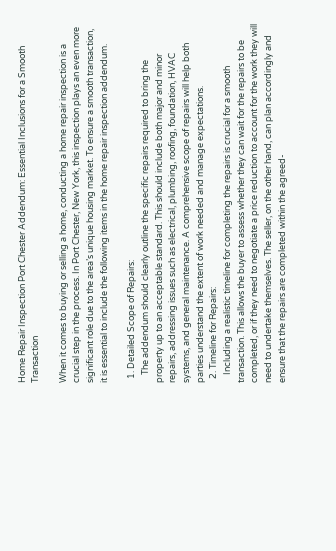Home Repair Inspection Port Chester Addendum: Essential Inclusions for a Smooth Transaction

When it comes to buying or selling a home, conducting a home repair inspection is a crucial step in the process. In Port Chester, New York, this inspection plays an even more significant role due to the area’s unique housing market. To ensure a smooth transaction, it is essential to include the following items in the home repair inspection addendum.

  1. Detailed Scope of Repairs:
    The addendum should clearly outline the specific repairs required to bring the property up to an acceptable standard. This should include both major and minor repairs, addressing issues such as electrical, plumbing, roofing, foundation, HVAC systems, and general maintenance. A comprehensive scope of repairs will help both parties understand the extent of work needed and manage expectations.
  2. Timeline for Repairs:
    Including a realistic timeline for completing the repairs is crucial for a smooth transaction. This allows the buyer to assess whether they can wait for the repairs to be completed, or if they need to negotiate a price reduction to account for the work they will need to undertake themselves. The seller, on the other hand, can plan accordingly and ensure that the repairs are completed within the agreed-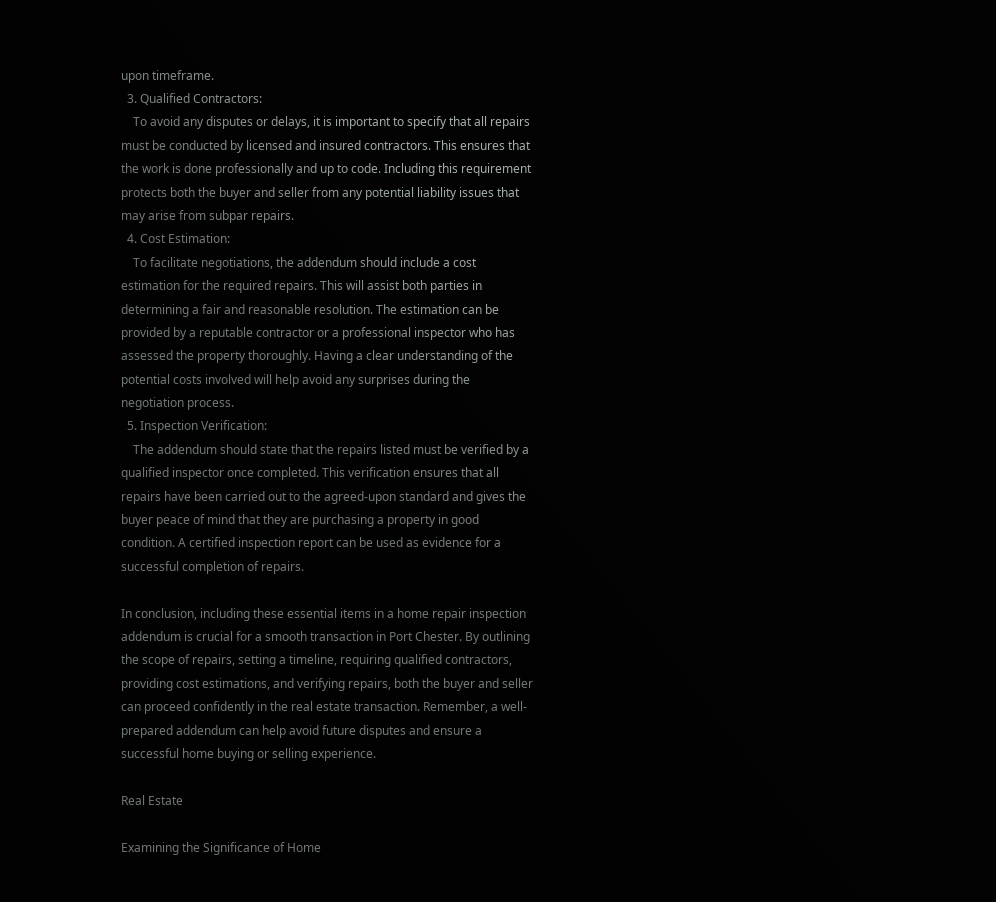upon timeframe.
  3. Qualified Contractors:
    To avoid any disputes or delays, it is important to specify that all repairs must be conducted by licensed and insured contractors. This ensures that the work is done professionally and up to code. Including this requirement protects both the buyer and seller from any potential liability issues that may arise from subpar repairs.
  4. Cost Estimation:
    To facilitate negotiations, the addendum should include a cost estimation for the required repairs. This will assist both parties in determining a fair and reasonable resolution. The estimation can be provided by a reputable contractor or a professional inspector who has assessed the property thoroughly. Having a clear understanding of the potential costs involved will help avoid any surprises during the negotiation process.
  5. Inspection Verification:
    The addendum should state that the repairs listed must be verified by a qualified inspector once completed. This verification ensures that all repairs have been carried out to the agreed-upon standard and gives the buyer peace of mind that they are purchasing a property in good condition. A certified inspection report can be used as evidence for a successful completion of repairs.

In conclusion, including these essential items in a home repair inspection addendum is crucial for a smooth transaction in Port Chester. By outlining the scope of repairs, setting a timeline, requiring qualified contractors, providing cost estimations, and verifying repairs, both the buyer and seller can proceed confidently in the real estate transaction. Remember, a well-prepared addendum can help avoid future disputes and ensure a successful home buying or selling experience.

Real Estate

Examining the Significance of Home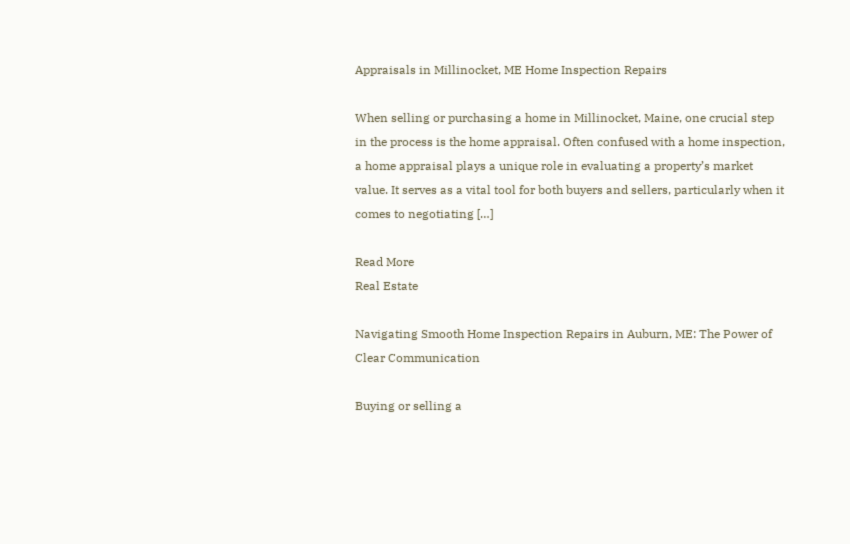Appraisals in Millinocket, ME Home Inspection Repairs

When selling or purchasing a home in Millinocket, Maine, one crucial step in the process is the home appraisal. Often confused with a home inspection, a home appraisal plays a unique role in evaluating a property’s market value. It serves as a vital tool for both buyers and sellers, particularly when it comes to negotiating […]

Read More
Real Estate

Navigating Smooth Home Inspection Repairs in Auburn, ME: The Power of Clear Communication

Buying or selling a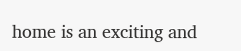home is an exciting and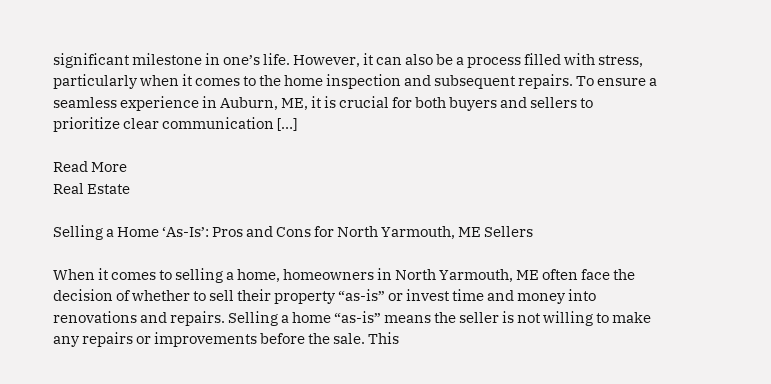significant milestone in one’s life. However, it can also be a process filled with stress, particularly when it comes to the home inspection and subsequent repairs. To ensure a seamless experience in Auburn, ME, it is crucial for both buyers and sellers to prioritize clear communication […]

Read More
Real Estate

Selling a Home ‘As-Is’: Pros and Cons for North Yarmouth, ME Sellers

When it comes to selling a home, homeowners in North Yarmouth, ME often face the decision of whether to sell their property “as-is” or invest time and money into renovations and repairs. Selling a home “as-is” means the seller is not willing to make any repairs or improvements before the sale. This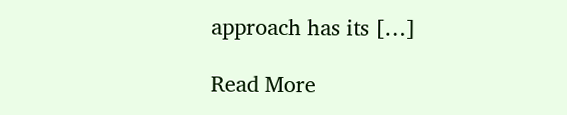approach has its […]

Read More